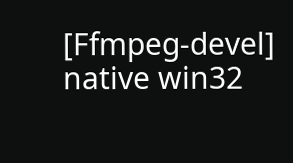[Ffmpeg-devel] native win32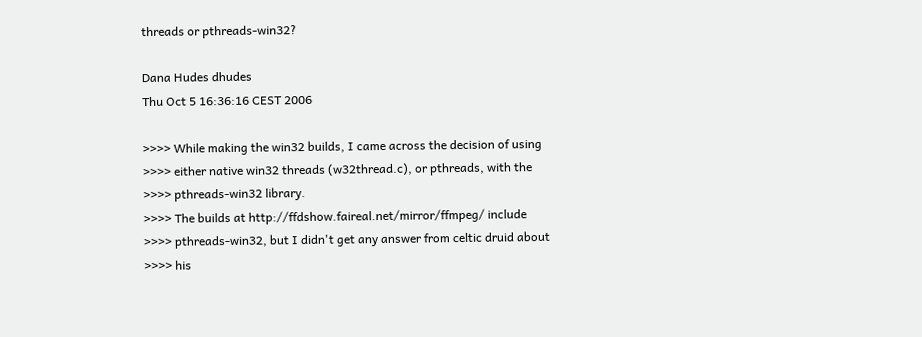threads or pthreads-win32?

Dana Hudes dhudes
Thu Oct 5 16:36:16 CEST 2006

>>>> While making the win32 builds, I came across the decision of using
>>>> either native win32 threads (w32thread.c), or pthreads, with the
>>>> pthreads-win32 library.
>>>> The builds at http://ffdshow.faireal.net/mirror/ffmpeg/ include
>>>> pthreads-win32, but I didn't get any answer from celtic druid about
>>>> his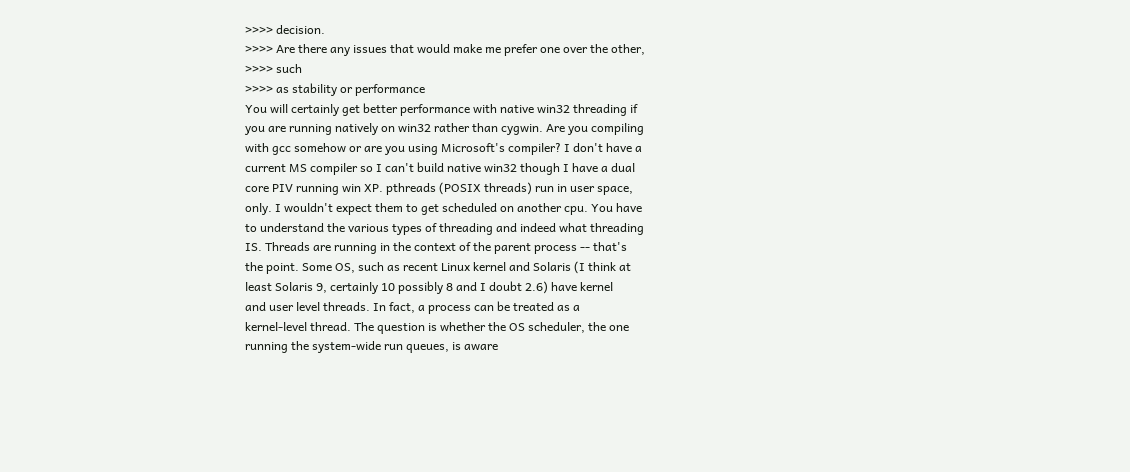>>>> decision.
>>>> Are there any issues that would make me prefer one over the other,
>>>> such
>>>> as stability or performance
You will certainly get better performance with native win32 threading if
you are running natively on win32 rather than cygwin. Are you compiling
with gcc somehow or are you using Microsoft's compiler? I don't have a
current MS compiler so I can't build native win32 though I have a dual
core PIV running win XP. pthreads (POSIX threads) run in user space,
only. I wouldn't expect them to get scheduled on another cpu. You have
to understand the various types of threading and indeed what threading
IS. Threads are running in the context of the parent process -- that's
the point. Some OS, such as recent Linux kernel and Solaris (I think at
least Solaris 9, certainly 10 possibly 8 and I doubt 2.6) have kernel
and user level threads. In fact, a process can be treated as a
kernel-level thread. The question is whether the OS scheduler, the one
running the system-wide run queues, is aware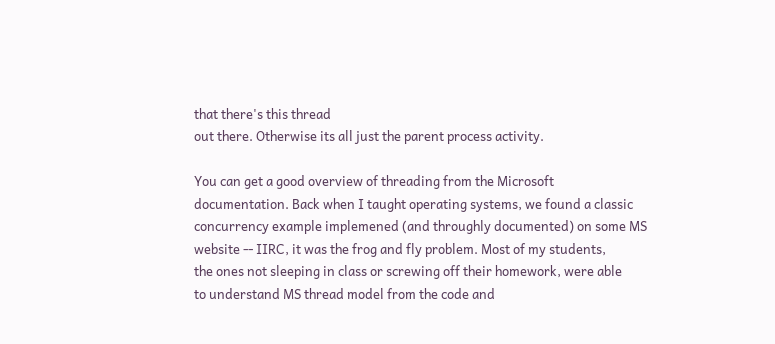that there's this thread
out there. Otherwise its all just the parent process activity.

You can get a good overview of threading from the Microsoft
documentation. Back when I taught operating systems, we found a classic
concurrency example implemened (and throughly documented) on some MS
website -- IIRC, it was the frog and fly problem. Most of my students,
the ones not sleeping in class or screwing off their homework, were able
to understand MS thread model from the code and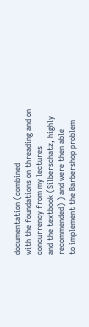documentation (combined
with the foundations on threading and on concurrency from my lectures
and the textbook (Silberschatz, highly recommended) ) and were then able
to implement the Barbershop problem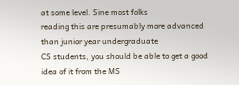at some level. Sine most folks
reading this are presumably more advanced than junior year undergraduate
CS students, you should be able to get a good idea of it from the MS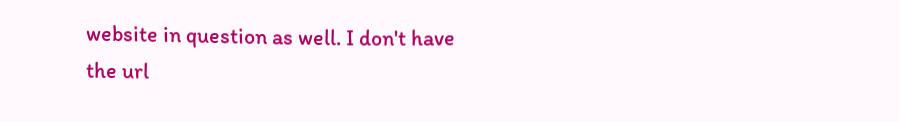website in question as well. I don't have the url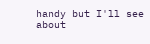handy but I'll see
about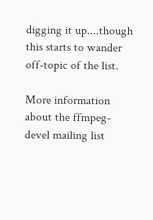digging it up....though this starts to wander off-topic of the list.

More information about the ffmpeg-devel mailing list